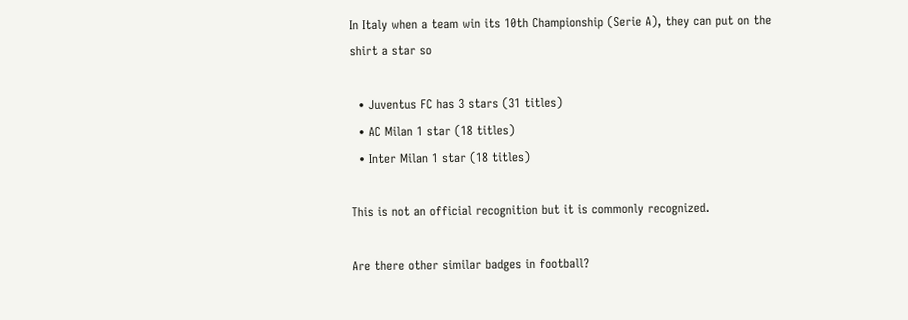In Italy when a team win its 10th Championship (Serie A), they can put on the shirt a star so

  • Juventus FC has 3 stars (31 titles)
  • AC Milan 1 star (18 titles)
  • Inter Milan 1 star (18 titles)

This is not an official recognition but it is commonly recognized.

Are there other similar badges in football?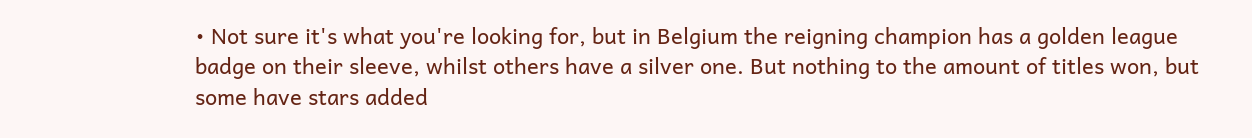• Not sure it's what you're looking for, but in Belgium the reigning champion has a golden league badge on their sleeve, whilst others have a silver one. But nothing to the amount of titles won, but some have stars added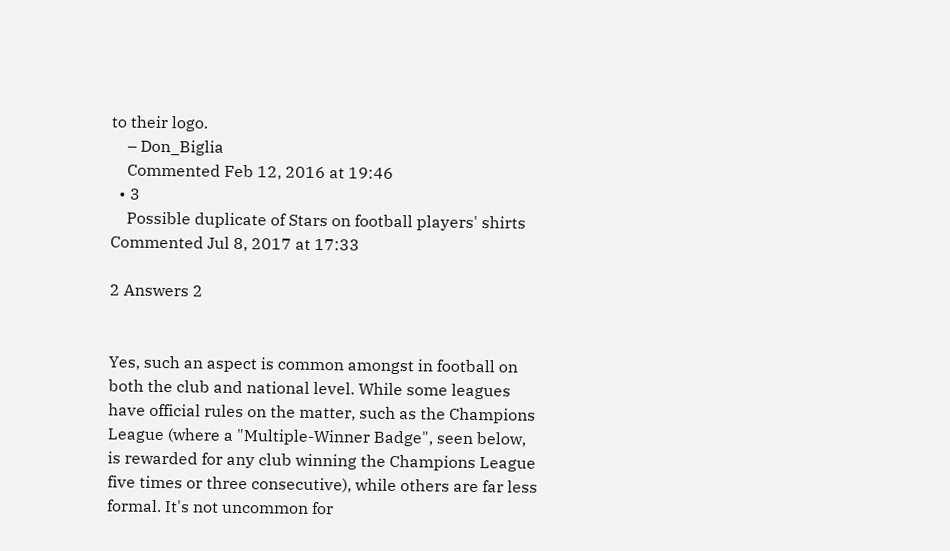to their logo.
    – Don_Biglia
    Commented Feb 12, 2016 at 19:46
  • 3
    Possible duplicate of Stars on football players' shirts Commented Jul 8, 2017 at 17:33

2 Answers 2


Yes, such an aspect is common amongst in football on both the club and national level. While some leagues have official rules on the matter, such as the Champions League (where a "Multiple-Winner Badge", seen below, is rewarded for any club winning the Champions League five times or three consecutive), while others are far less formal. It's not uncommon for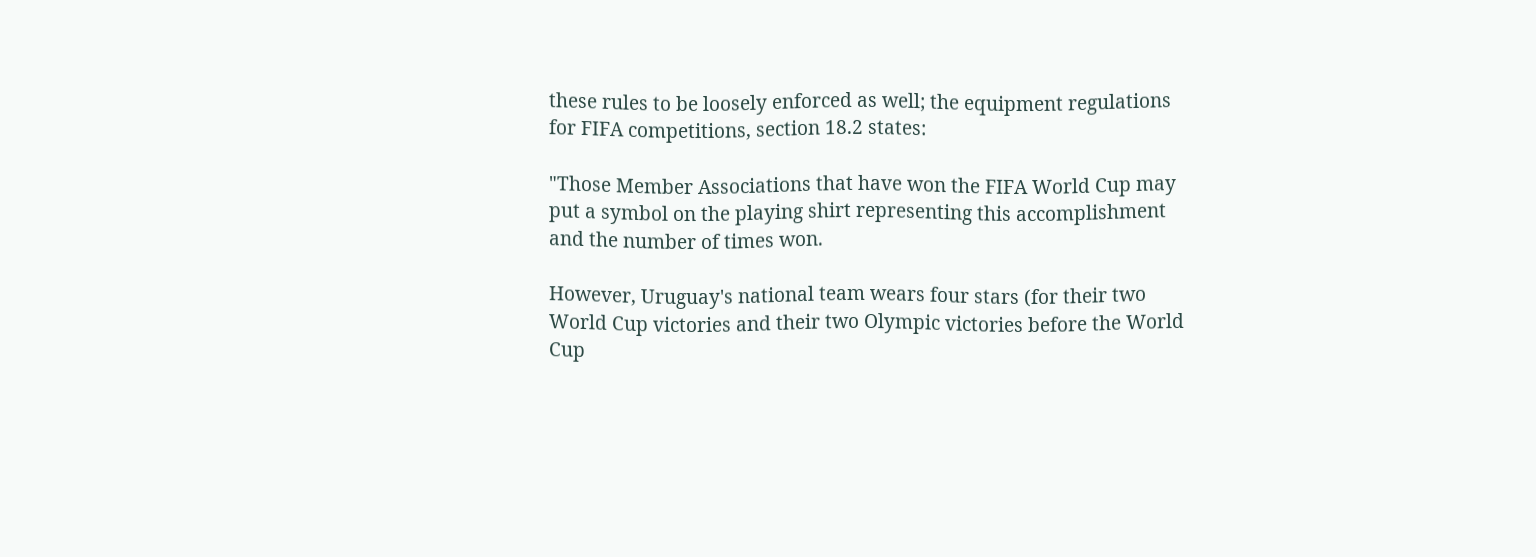these rules to be loosely enforced as well; the equipment regulations for FIFA competitions, section 18.2 states:

"Those Member Associations that have won the FIFA World Cup may put a symbol on the playing shirt representing this accomplishment and the number of times won.

However, Uruguay's national team wears four stars (for their two World Cup victories and their two Olympic victories before the World Cup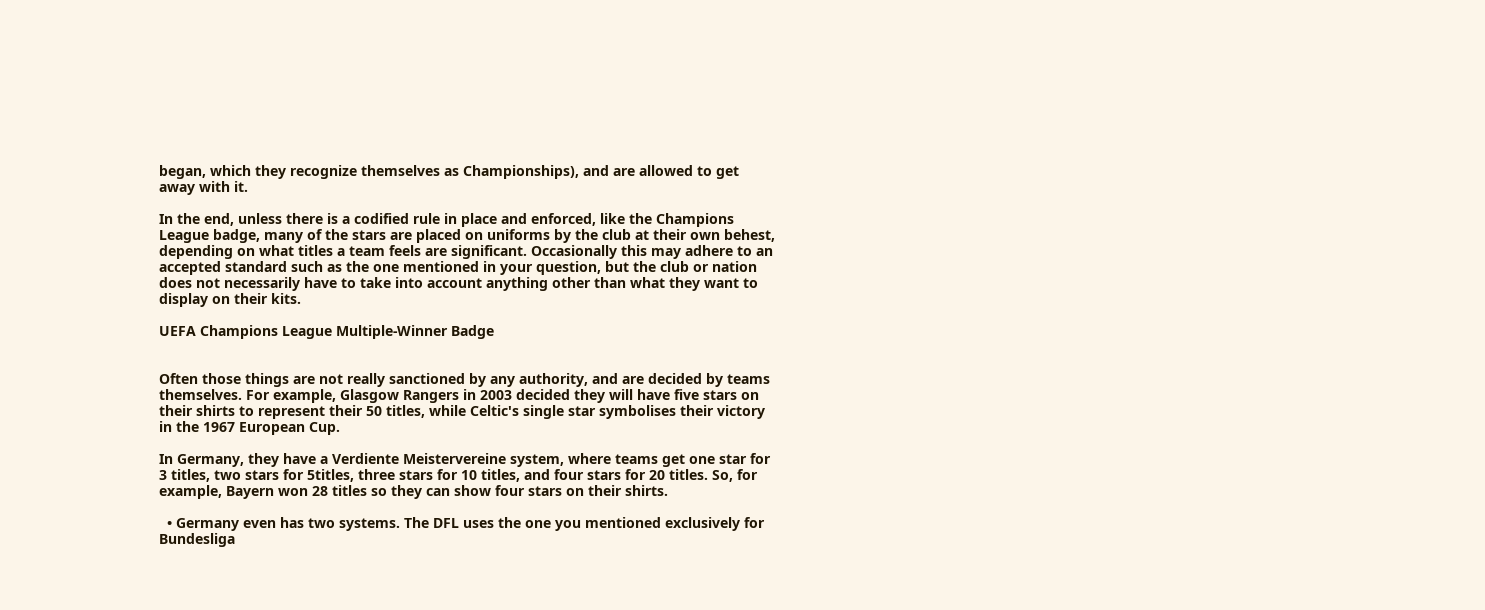began, which they recognize themselves as Championships), and are allowed to get away with it.

In the end, unless there is a codified rule in place and enforced, like the Champions League badge, many of the stars are placed on uniforms by the club at their own behest, depending on what titles a team feels are significant. Occasionally this may adhere to an accepted standard such as the one mentioned in your question, but the club or nation does not necessarily have to take into account anything other than what they want to display on their kits.

UEFA Champions League Multiple-Winner Badge


Often those things are not really sanctioned by any authority, and are decided by teams themselves. For example, Glasgow Rangers in 2003 decided they will have five stars on their shirts to represent their 50 titles, while Celtic's single star symbolises their victory in the 1967 European Cup.

In Germany, they have a Verdiente Meistervereine system, where teams get one star for 3 titles, two stars for 5titles, three stars for 10 titles, and four stars for 20 titles. So, for example, Bayern won 28 titles so they can show four stars on their shirts.

  • Germany even has two systems. The DFL uses the one you mentioned exclusively for Bundesliga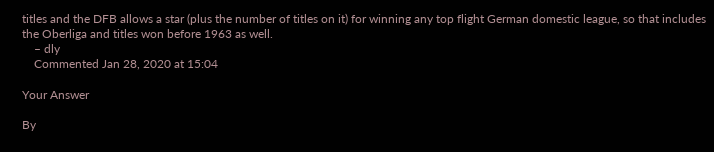titles and the DFB allows a star (plus the number of titles on it) for winning any top flight German domestic league, so that includes the Oberliga and titles won before 1963 as well.
    – dly
    Commented Jan 28, 2020 at 15:04

Your Answer

By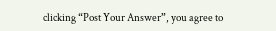clicking “Post Your Answer”, you agree to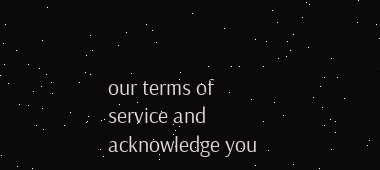our terms of service and acknowledge you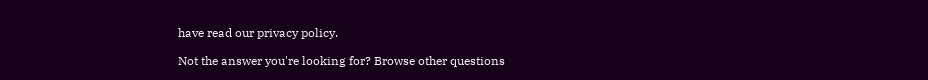have read our privacy policy.

Not the answer you're looking for? Browse other questions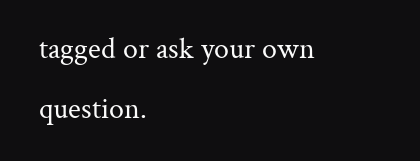tagged or ask your own question.